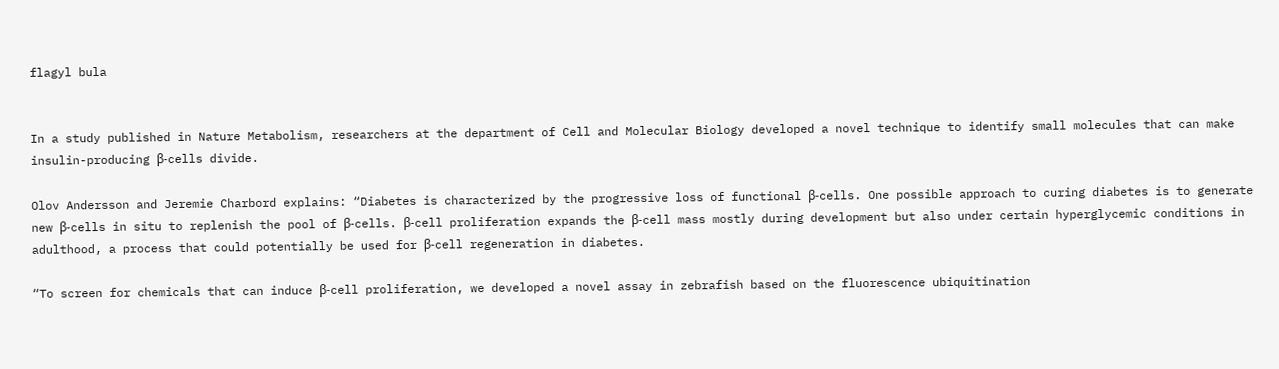flagyl bula


In a study published in Nature Metabolism, researchers at the department of Cell and Molecular Biology developed a novel technique to identify small molecules that can make insulin-producing β-cells divide.

Olov Andersson and Jeremie Charbord explains: “Diabetes is characterized by the progressive loss of functional β-cells. One possible approach to curing diabetes is to generate new β-cells in situ to replenish the pool of β-cells. β-cell proliferation expands the β-cell mass mostly during development but also under certain hyperglycemic conditions in adulthood, a process that could potentially be used for β-cell regeneration in diabetes.

“To screen for chemicals that can induce β-cell proliferation, we developed a novel assay in zebrafish based on the fluorescence ubiquitination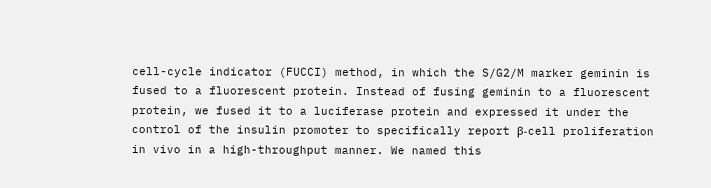cell-cycle indicator (FUCCI) method, in which the S/G2/M marker geminin is fused to a fluorescent protein. Instead of fusing geminin to a fluorescent protein, we fused it to a luciferase protein and expressed it under the control of the insulin promoter to specifically report β-cell proliferation in vivo in a high-throughput manner. We named this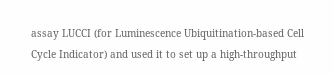assay LUCCI (for Luminescence Ubiquitination-based Cell Cycle Indicator) and used it to set up a high-throughput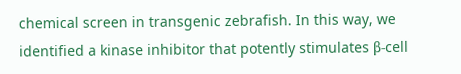chemical screen in transgenic zebrafish. In this way, we identified a kinase inhibitor that potently stimulates β-cell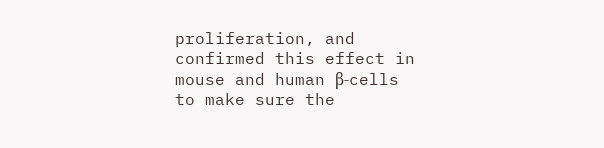proliferation, and confirmed this effect in mouse and human β-cells to make sure the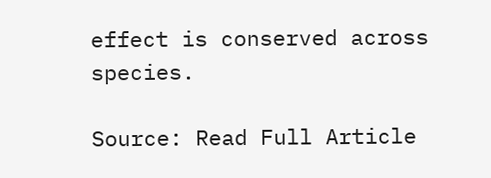effect is conserved across species.

Source: Read Full Article